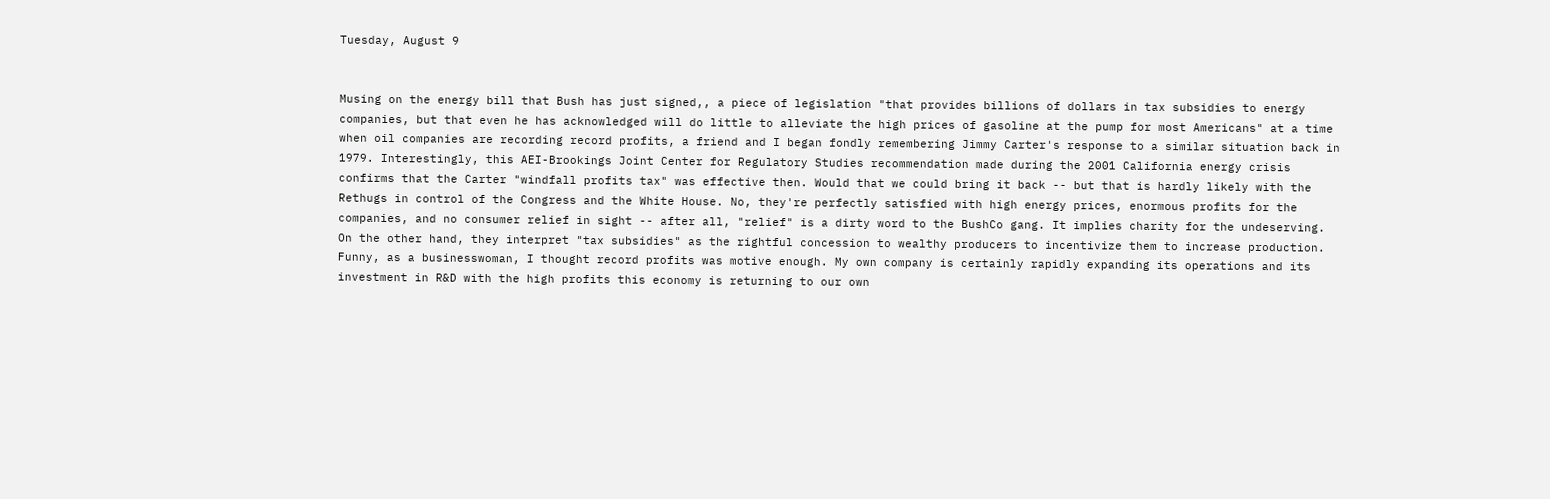Tuesday, August 9


Musing on the energy bill that Bush has just signed,, a piece of legislation "that provides billions of dollars in tax subsidies to energy companies, but that even he has acknowledged will do little to alleviate the high prices of gasoline at the pump for most Americans" at a time when oil companies are recording record profits, a friend and I began fondly remembering Jimmy Carter's response to a similar situation back in 1979. Interestingly, this AEI-Brookings Joint Center for Regulatory Studies recommendation made during the 2001 California energy crisis confirms that the Carter "windfall profits tax" was effective then. Would that we could bring it back -- but that is hardly likely with the Rethugs in control of the Congress and the White House. No, they're perfectly satisfied with high energy prices, enormous profits for the companies, and no consumer relief in sight -- after all, "relief" is a dirty word to the BushCo gang. It implies charity for the undeserving. On the other hand, they interpret "tax subsidies" as the rightful concession to wealthy producers to incentivize them to increase production. Funny, as a businesswoman, I thought record profits was motive enough. My own company is certainly rapidly expanding its operations and its investment in R&D with the high profits this economy is returning to our own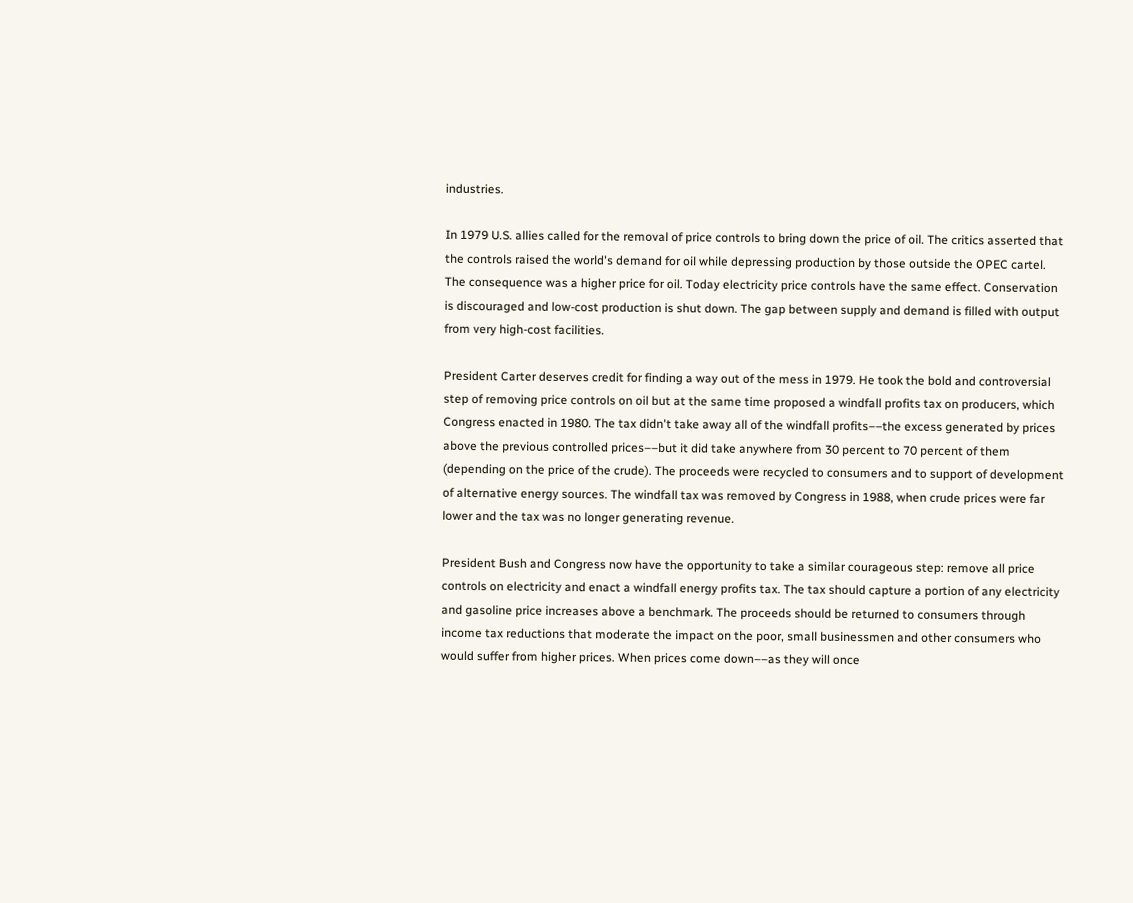industries.

In 1979 U.S. allies called for the removal of price controls to bring down the price of oil. The critics asserted that the controls raised the world's demand for oil while depressing production by those outside the OPEC cartel. The consequence was a higher price for oil. Today electricity price controls have the same effect. Conservation is discouraged and low-cost production is shut down. The gap between supply and demand is filled with output from very high-cost facilities.

President Carter deserves credit for finding a way out of the mess in 1979. He took the bold and controversial step of removing price controls on oil but at the same time proposed a windfall profits tax on producers, which Congress enacted in 1980. The tax didn't take away all of the windfall profits––the excess generated by prices above the previous controlled prices––but it did take anywhere from 30 percent to 70 percent of them (depending on the price of the crude). The proceeds were recycled to consumers and to support of development of alternative energy sources. The windfall tax was removed by Congress in 1988, when crude prices were far lower and the tax was no longer generating revenue.

President Bush and Congress now have the opportunity to take a similar courageous step: remove all price controls on electricity and enact a windfall energy profits tax. The tax should capture a portion of any electricity and gasoline price increases above a benchmark. The proceeds should be returned to consumers through income tax reductions that moderate the impact on the poor, small businessmen and other consumers who would suffer from higher prices. When prices come down––as they will once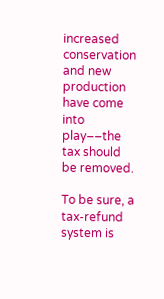increased conservation and new production have come into play––the tax should be removed.

To be sure, a tax-refund system is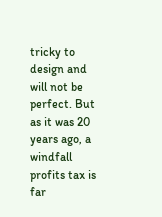tricky to design and will not be perfect. But as it was 20 years ago, a windfall profits tax is far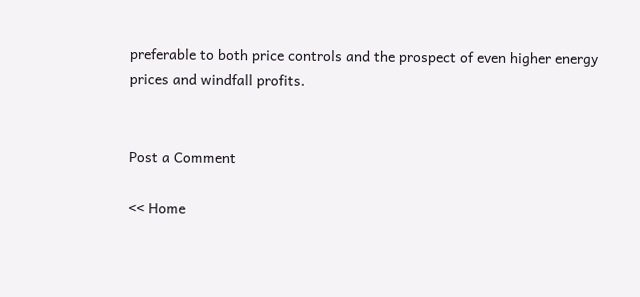preferable to both price controls and the prospect of even higher energy prices and windfall profits.


Post a Comment

<< Home